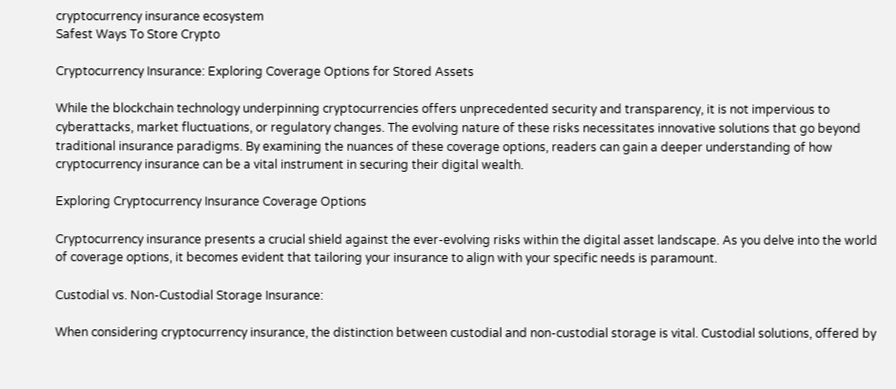cryptocurrency insurance ecosystem
Safest Ways To Store Crypto

Cryptocurrency Insurance: Exploring Coverage Options for Stored Assets

While the blockchain technology underpinning cryptocurrencies offers unprecedented security and transparency, it is not impervious to cyberattacks, market fluctuations, or regulatory changes. The evolving nature of these risks necessitates innovative solutions that go beyond traditional insurance paradigms. By examining the nuances of these coverage options, readers can gain a deeper understanding of how cryptocurrency insurance can be a vital instrument in securing their digital wealth.

Exploring Cryptocurrency Insurance Coverage Options

Cryptocurrency insurance presents a crucial shield against the ever-evolving risks within the digital asset landscape. As you delve into the world of coverage options, it becomes evident that tailoring your insurance to align with your specific needs is paramount.

Custodial vs. Non-Custodial Storage Insurance:

When considering cryptocurrency insurance, the distinction between custodial and non-custodial storage is vital. Custodial solutions, offered by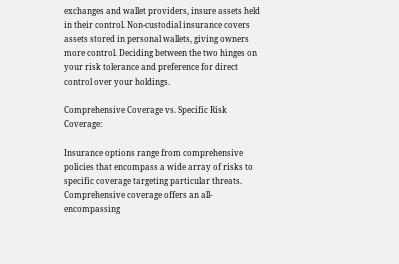exchanges and wallet providers, insure assets held in their control. Non-custodial insurance covers assets stored in personal wallets, giving owners more control. Deciding between the two hinges on your risk tolerance and preference for direct control over your holdings.

Comprehensive Coverage vs. Specific Risk Coverage:

Insurance options range from comprehensive policies that encompass a wide array of risks to specific coverage targeting particular threats. Comprehensive coverage offers an all-encompassing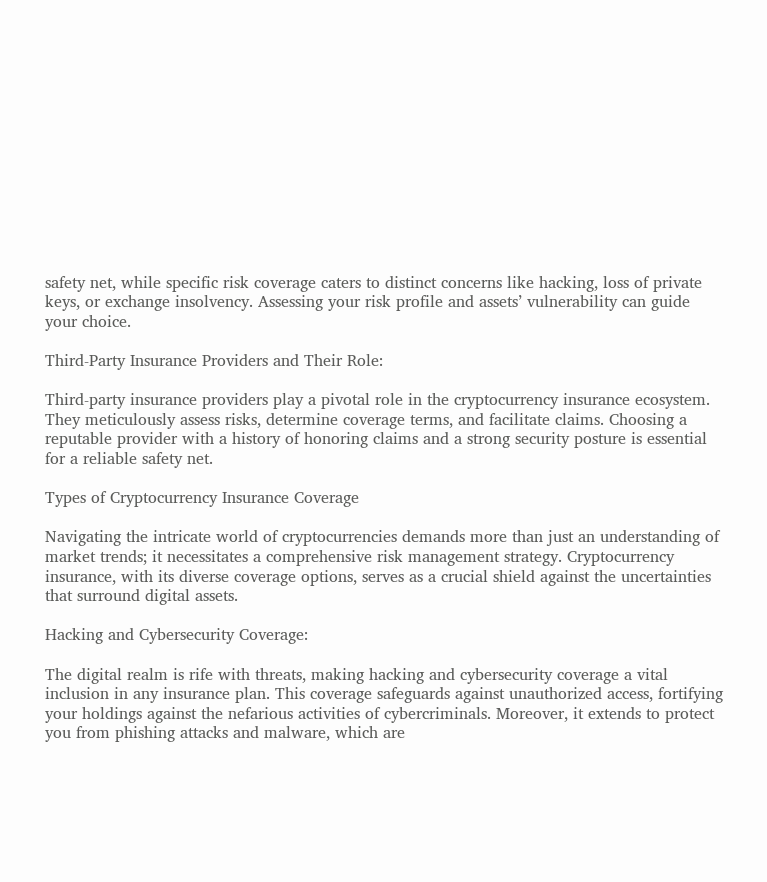safety net, while specific risk coverage caters to distinct concerns like hacking, loss of private keys, or exchange insolvency. Assessing your risk profile and assets’ vulnerability can guide your choice.

Third-Party Insurance Providers and Their Role:

Third-party insurance providers play a pivotal role in the cryptocurrency insurance ecosystem. They meticulously assess risks, determine coverage terms, and facilitate claims. Choosing a reputable provider with a history of honoring claims and a strong security posture is essential for a reliable safety net.

Types of Cryptocurrency Insurance Coverage

Navigating the intricate world of cryptocurrencies demands more than just an understanding of market trends; it necessitates a comprehensive risk management strategy. Cryptocurrency insurance, with its diverse coverage options, serves as a crucial shield against the uncertainties that surround digital assets.

Hacking and Cybersecurity Coverage:

The digital realm is rife with threats, making hacking and cybersecurity coverage a vital inclusion in any insurance plan. This coverage safeguards against unauthorized access, fortifying your holdings against the nefarious activities of cybercriminals. Moreover, it extends to protect you from phishing attacks and malware, which are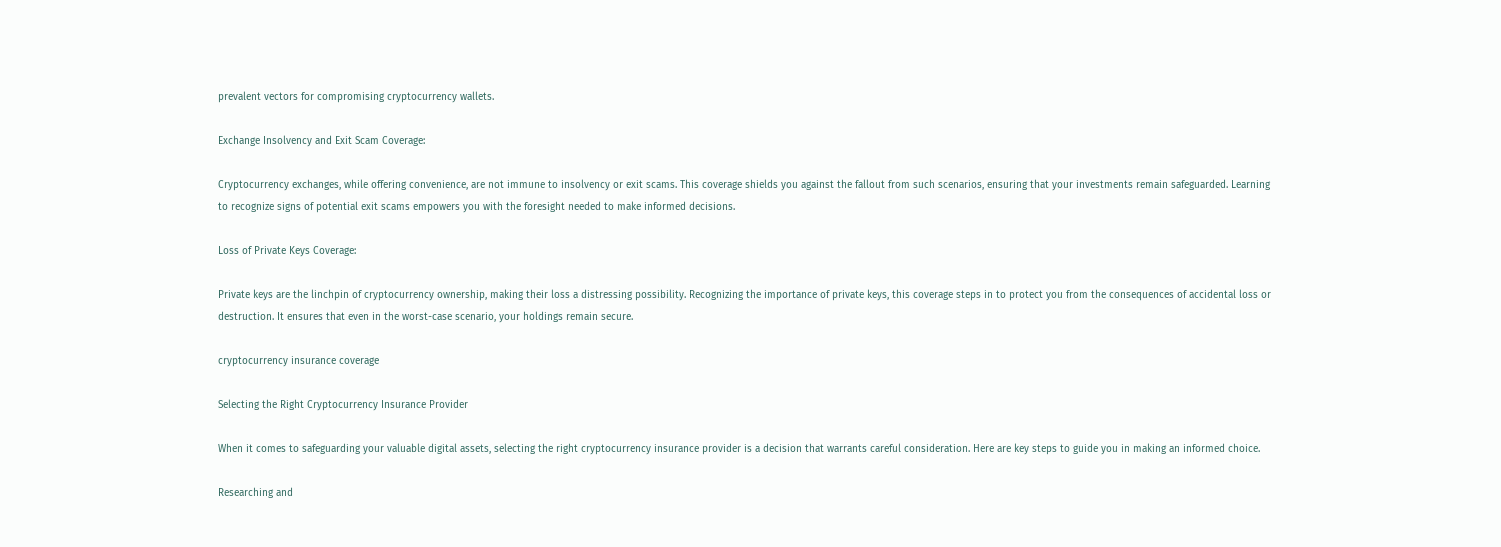prevalent vectors for compromising cryptocurrency wallets.

Exchange Insolvency and Exit Scam Coverage:

Cryptocurrency exchanges, while offering convenience, are not immune to insolvency or exit scams. This coverage shields you against the fallout from such scenarios, ensuring that your investments remain safeguarded. Learning to recognize signs of potential exit scams empowers you with the foresight needed to make informed decisions.

Loss of Private Keys Coverage:

Private keys are the linchpin of cryptocurrency ownership, making their loss a distressing possibility. Recognizing the importance of private keys, this coverage steps in to protect you from the consequences of accidental loss or destruction. It ensures that even in the worst-case scenario, your holdings remain secure.

cryptocurrency insurance coverage

Selecting the Right Cryptocurrency Insurance Provider

When it comes to safeguarding your valuable digital assets, selecting the right cryptocurrency insurance provider is a decision that warrants careful consideration. Here are key steps to guide you in making an informed choice.

Researching and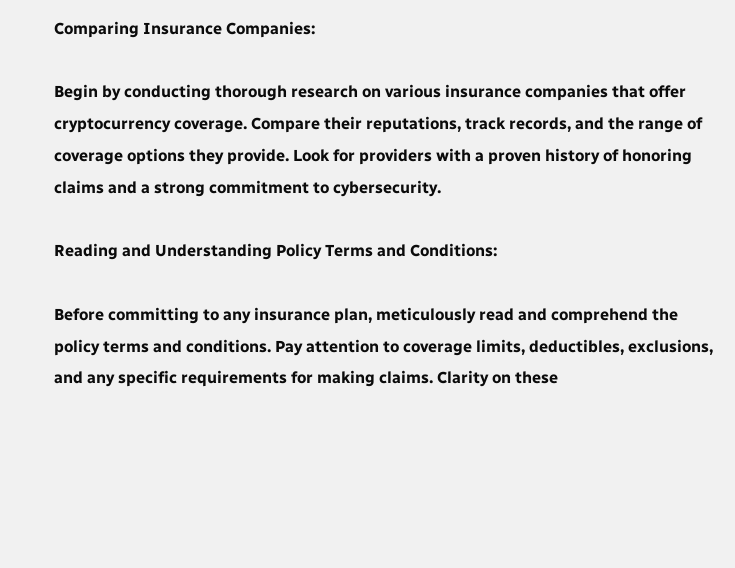Comparing Insurance Companies:

Begin by conducting thorough research on various insurance companies that offer cryptocurrency coverage. Compare their reputations, track records, and the range of coverage options they provide. Look for providers with a proven history of honoring claims and a strong commitment to cybersecurity.

Reading and Understanding Policy Terms and Conditions:

Before committing to any insurance plan, meticulously read and comprehend the policy terms and conditions. Pay attention to coverage limits, deductibles, exclusions, and any specific requirements for making claims. Clarity on these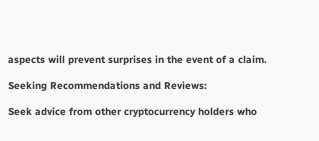aspects will prevent surprises in the event of a claim.

Seeking Recommendations and Reviews:

Seek advice from other cryptocurrency holders who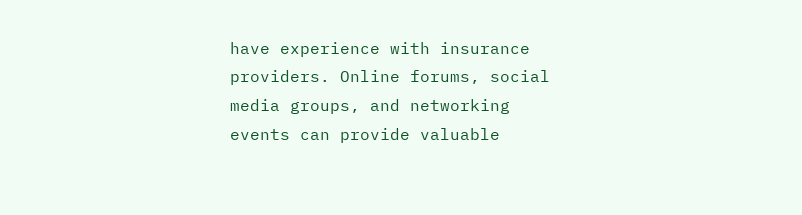have experience with insurance providers. Online forums, social media groups, and networking events can provide valuable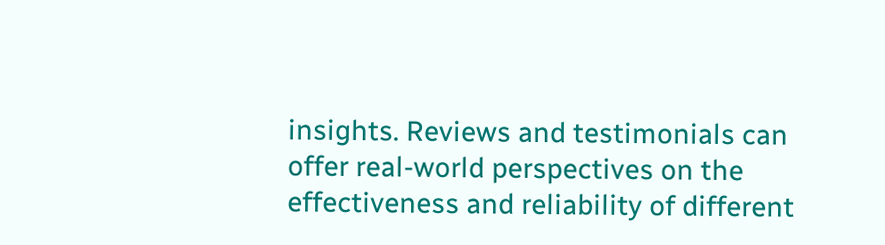insights. Reviews and testimonials can offer real-world perspectives on the effectiveness and reliability of different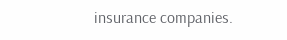insurance companies.